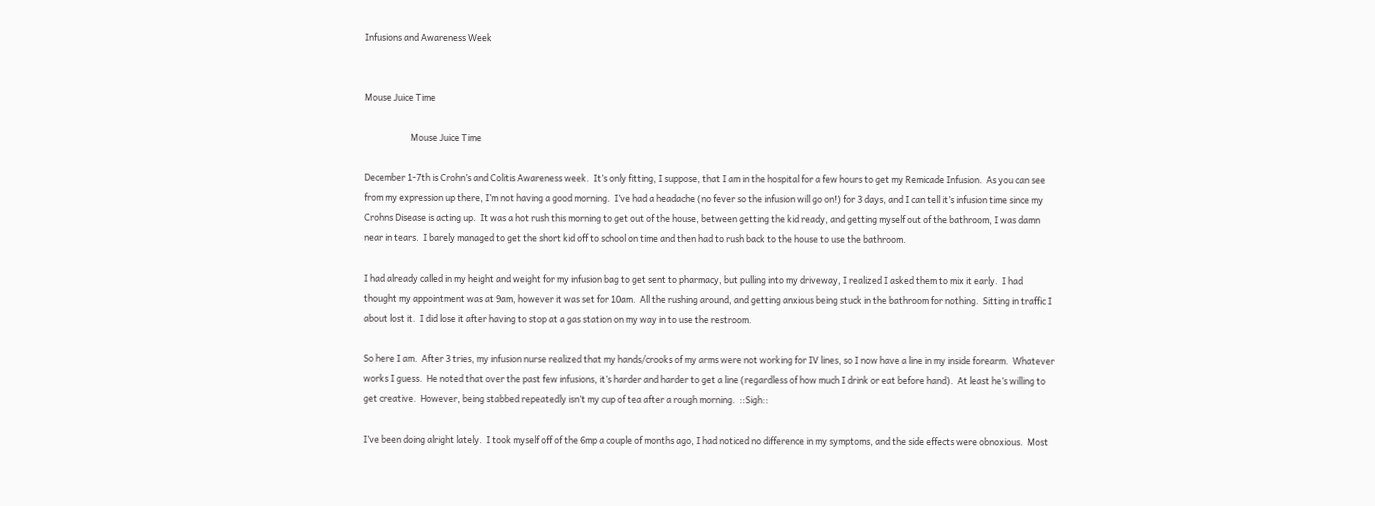Infusions and Awareness Week


Mouse Juice Time

                       Mouse Juice Time

December 1-7th is Crohn’s and Colitis Awareness week.  It’s only fitting, I suppose, that I am in the hospital for a few hours to get my Remicade Infusion.  As you can see from my expression up there, I’m not having a good morning.  I’ve had a headache (no fever so the infusion will go on!) for 3 days, and I can tell it’s infusion time since my Crohns Disease is acting up.  It was a hot rush this morning to get out of the house, between getting the kid ready, and getting myself out of the bathroom, I was damn near in tears.  I barely managed to get the short kid off to school on time and then had to rush back to the house to use the bathroom.

I had already called in my height and weight for my infusion bag to get sent to pharmacy, but pulling into my driveway, I realized I asked them to mix it early.  I had thought my appointment was at 9am, however it was set for 10am.  All the rushing around, and getting anxious being stuck in the bathroom for nothing.  Sitting in traffic I about lost it.  I did lose it after having to stop at a gas station on my way in to use the restroom.

So here I am.  After 3 tries, my infusion nurse realized that my hands/crooks of my arms were not working for IV lines, so I now have a line in my inside forearm.  Whatever works I guess.  He noted that over the past few infusions, it’s harder and harder to get a line (regardless of how much I drink or eat before hand).  At least he’s willing to get creative.  However, being stabbed repeatedly isn’t my cup of tea after a rough morning.  ::Sigh::

I’ve been doing alright lately.  I took myself off of the 6mp a couple of months ago, I had noticed no difference in my symptoms, and the side effects were obnoxious.  Most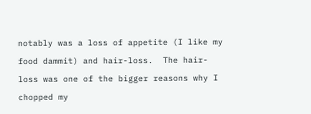notably was a loss of appetite (I like my food dammit) and hair-loss.  The hair-loss was one of the bigger reasons why I chopped my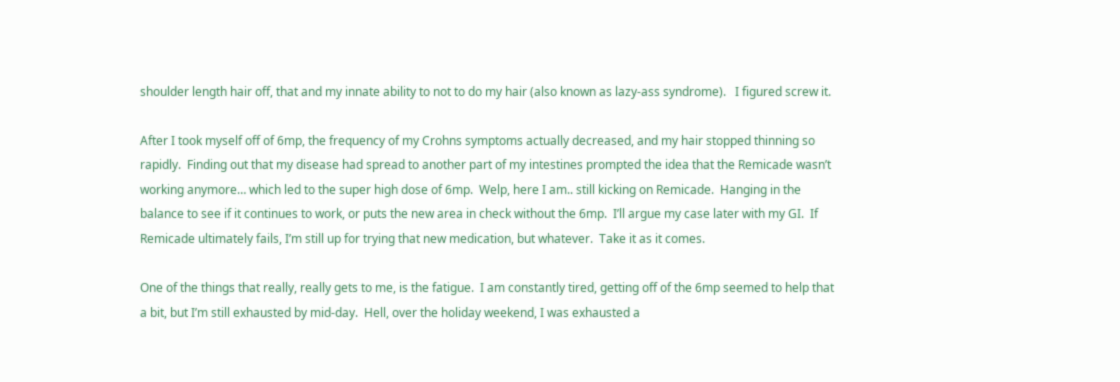shoulder length hair off, that and my innate ability to not to do my hair (also known as lazy-ass syndrome).   I figured screw it.

After I took myself off of 6mp, the frequency of my Crohns symptoms actually decreased, and my hair stopped thinning so rapidly.  Finding out that my disease had spread to another part of my intestines prompted the idea that the Remicade wasn’t working anymore… which led to the super high dose of 6mp.  Welp, here I am.. still kicking on Remicade.  Hanging in the balance to see if it continues to work, or puts the new area in check without the 6mp.  I’ll argue my case later with my GI.  If Remicade ultimately fails, I’m still up for trying that new medication, but whatever.  Take it as it comes.

One of the things that really, really gets to me, is the fatigue.  I am constantly tired, getting off of the 6mp seemed to help that a bit, but I’m still exhausted by mid-day.  Hell, over the holiday weekend, I was exhausted a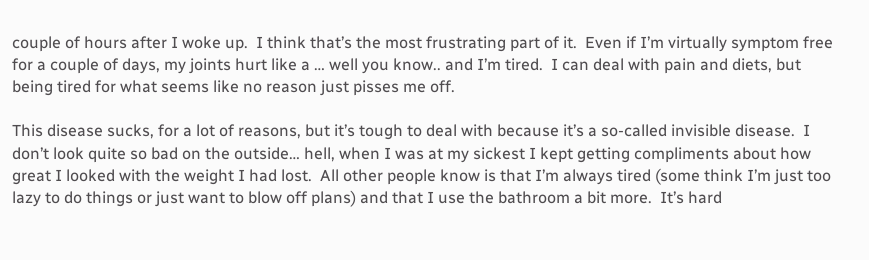couple of hours after I woke up.  I think that’s the most frustrating part of it.  Even if I’m virtually symptom free for a couple of days, my joints hurt like a … well you know.. and I’m tired.  I can deal with pain and diets, but being tired for what seems like no reason just pisses me off.

This disease sucks, for a lot of reasons, but it’s tough to deal with because it’s a so-called invisible disease.  I don’t look quite so bad on the outside… hell, when I was at my sickest I kept getting compliments about how great I looked with the weight I had lost.  All other people know is that I’m always tired (some think I’m just too lazy to do things or just want to blow off plans) and that I use the bathroom a bit more.  It’s hard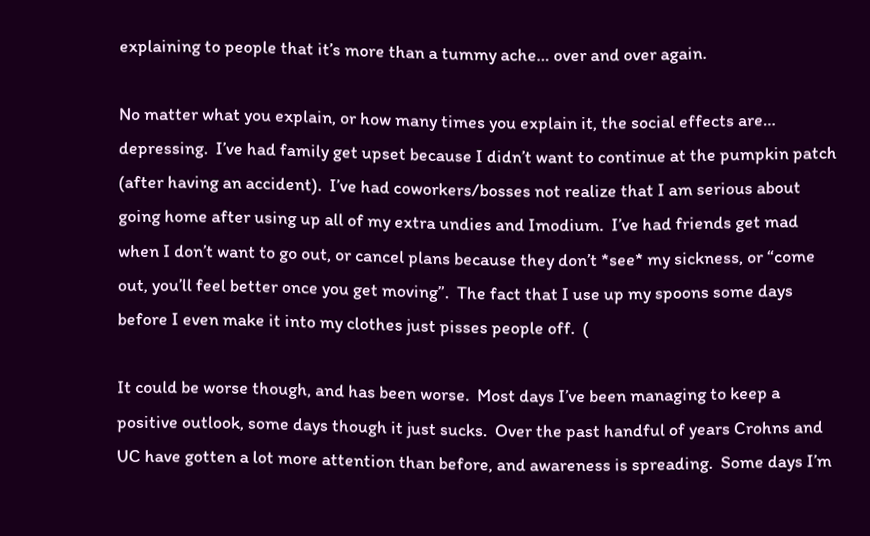explaining to people that it’s more than a tummy ache… over and over again.

No matter what you explain, or how many times you explain it, the social effects are… depressing.  I’ve had family get upset because I didn’t want to continue at the pumpkin patch (after having an accident).  I’ve had coworkers/bosses not realize that I am serious about going home after using up all of my extra undies and Imodium.  I’ve had friends get mad when I don’t want to go out, or cancel plans because they don’t *see* my sickness, or “come out, you’ll feel better once you get moving”.  The fact that I use up my spoons some days before I even make it into my clothes just pisses people off.  (

It could be worse though, and has been worse.  Most days I’ve been managing to keep a positive outlook, some days though it just sucks.  Over the past handful of years Crohns and UC have gotten a lot more attention than before, and awareness is spreading.  Some days I’m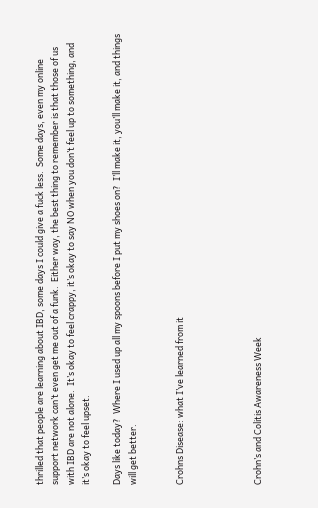thrilled that people are learning about IBD, some days I could give a fuck less.  Some days, even my online support network can’t even get me out of a funk.  Either way, the best thing to remember is that those of us with IBD are not alone.  It’s okay to feel crappy, it’s okay to say NO when you don’t feel up to something, and it’s okay to feel upset.

Days like today?  Where I used up all my spoons before I put my shoes on?  I’ll make it, you’ll make it, and things will get better.


Crohns Disease: what I’ve learned from it




Crohn’s and Colitis Awareness Week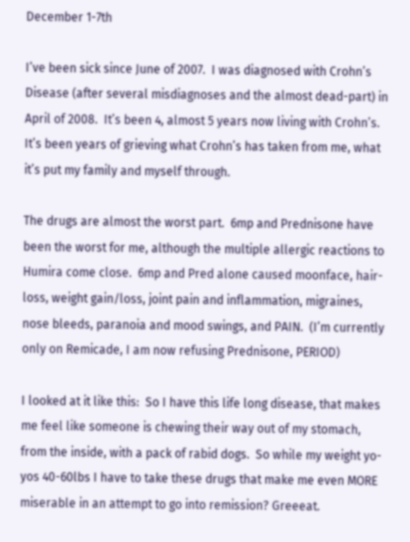December 1-7th

I’ve been sick since June of 2007.  I was diagnosed with Crohn’s Disease (after several misdiagnoses and the almost dead-part) in April of 2008.  It’s been 4, almost 5 years now living with Crohn’s.  It’s been years of grieving what Crohn’s has taken from me, what it’s put my family and myself through.

The drugs are almost the worst part.  6mp and Prednisone have been the worst for me, although the multiple allergic reactions to Humira come close.  6mp and Pred alone caused moonface, hair-loss, weight gain/loss, joint pain and inflammation, migraines, nose bleeds, paranoia and mood swings, and PAIN.  (I’m currently only on Remicade, I am now refusing Prednisone, PERIOD)

I looked at it like this:  So I have this life long disease, that makes me feel like someone is chewing their way out of my stomach, from the inside, with a pack of rabid dogs.  So while my weight yo-yos 40-60lbs I have to take these drugs that make me even MORE miserable in an attempt to go into remission? Greeeat.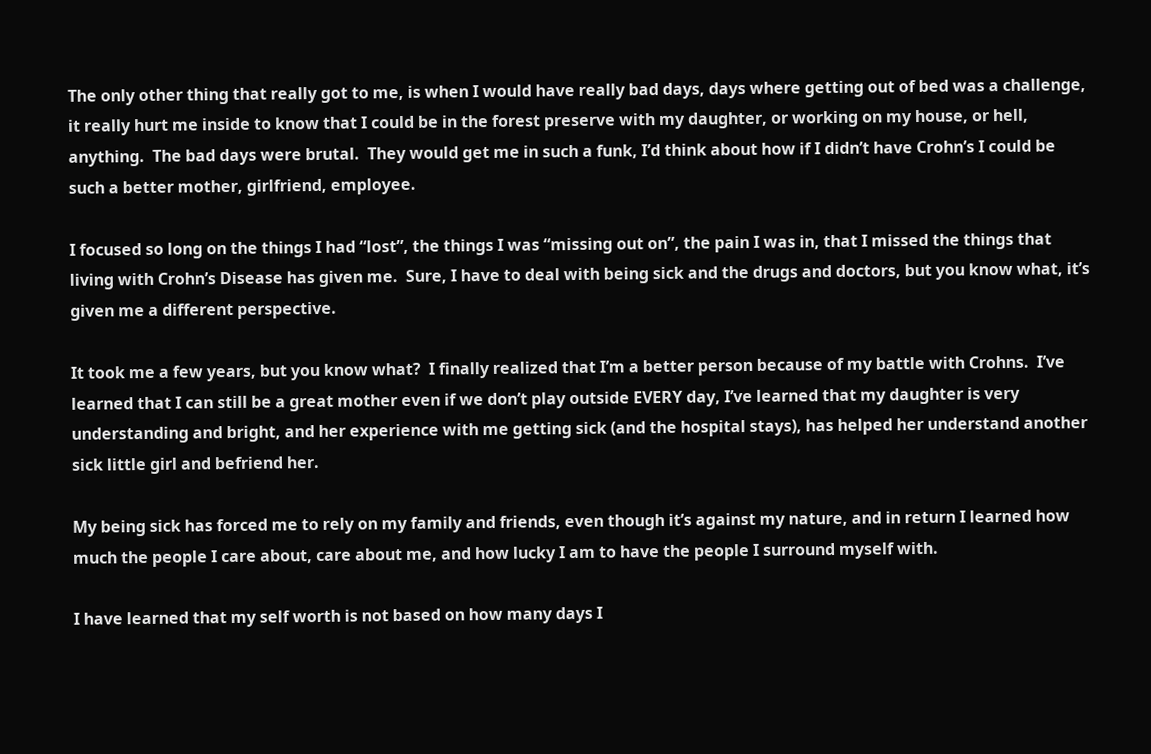The only other thing that really got to me, is when I would have really bad days, days where getting out of bed was a challenge, it really hurt me inside to know that I could be in the forest preserve with my daughter, or working on my house, or hell, anything.  The bad days were brutal.  They would get me in such a funk, I’d think about how if I didn’t have Crohn’s I could be such a better mother, girlfriend, employee.

I focused so long on the things I had “lost”, the things I was “missing out on”, the pain I was in, that I missed the things that living with Crohn’s Disease has given me.  Sure, I have to deal with being sick and the drugs and doctors, but you know what, it’s given me a different perspective.

It took me a few years, but you know what?  I finally realized that I’m a better person because of my battle with Crohns.  I’ve learned that I can still be a great mother even if we don’t play outside EVERY day, I’ve learned that my daughter is very understanding and bright, and her experience with me getting sick (and the hospital stays), has helped her understand another sick little girl and befriend her.

My being sick has forced me to rely on my family and friends, even though it’s against my nature, and in return I learned how much the people I care about, care about me, and how lucky I am to have the people I surround myself with.

I have learned that my self worth is not based on how many days I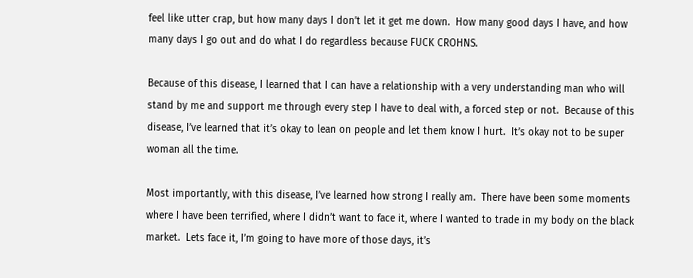feel like utter crap, but how many days I don’t let it get me down.  How many good days I have, and how many days I go out and do what I do regardless because FUCK CROHNS.

Because of this disease, I learned that I can have a relationship with a very understanding man who will stand by me and support me through every step I have to deal with, a forced step or not.  Because of this disease, I’ve learned that it’s okay to lean on people and let them know I hurt.  It’s okay not to be super woman all the time.

Most importantly, with this disease, I’ve learned how strong I really am.  There have been some moments where I have been terrified, where I didn’t want to face it, where I wanted to trade in my body on the black market.  Lets face it, I’m going to have more of those days, it’s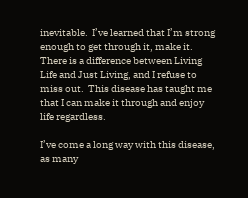inevitable.  I’ve learned that I’m strong enough to get through it, make it.  There is a difference between Living Life and Just Living, and I refuse to miss out.  This disease has taught me that I can make it through and enjoy life regardless.

I’ve come a long way with this disease, as many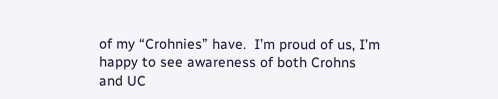of my “Crohnies” have.  I’m proud of us, I’m happy to see awareness of both Crohns and UC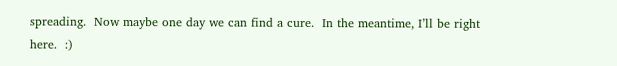spreading.  Now maybe one day we can find a cure.  In the meantime, I’ll be right here.  :)